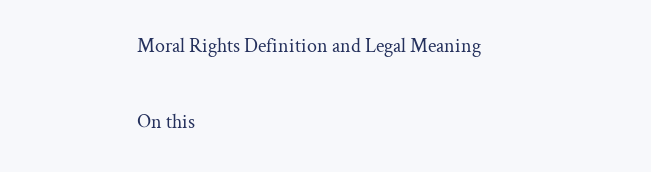Moral Rights Definition and Legal Meaning

On this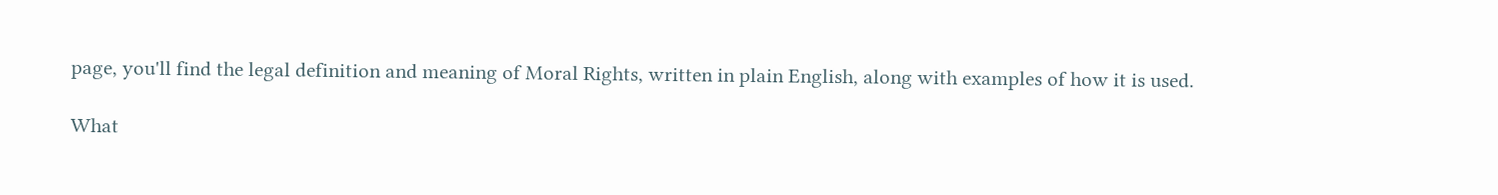page, you'll find the legal definition and meaning of Moral Rights, written in plain English, along with examples of how it is used.

What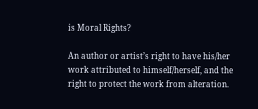is Moral Rights?

An author or artist’s right to have his/her work attributed to himself/herself, and the right to protect the work from alteration.